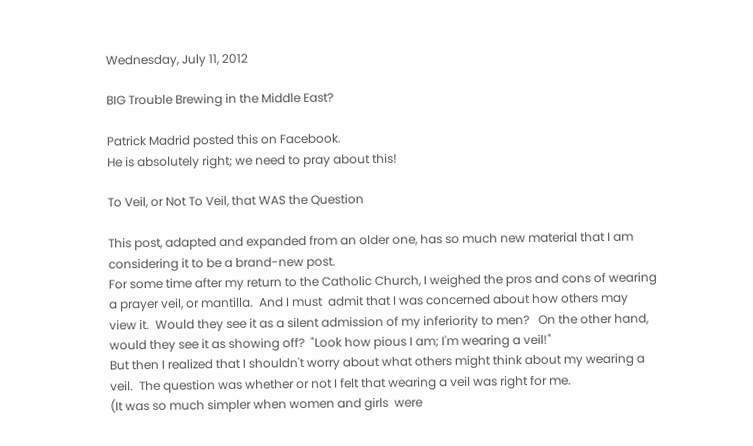Wednesday, July 11, 2012

BIG Trouble Brewing in the Middle East?

Patrick Madrid posted this on Facebook.
He is absolutely right; we need to pray about this!

To Veil, or Not To Veil, that WAS the Question

This post, adapted and expanded from an older one, has so much new material that I am  considering it to be a brand-new post.
For some time after my return to the Catholic Church, I weighed the pros and cons of wearing a prayer veil, or mantilla.  And I must  admit that I was concerned about how others may view it.  Would they see it as a silent admission of my inferiority to men?   On the other hand, would they see it as showing off?  "Look how pious I am; I'm wearing a veil!"
But then I realized that I shouldn't worry about what others might think about my wearing a veil.  The question was whether or not I felt that wearing a veil was right for me.
(It was so much simpler when women and girls  were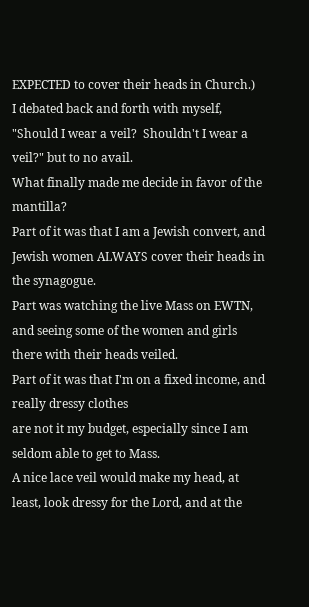EXPECTED to cover their heads in Church.)
I debated back and forth with myself, "Should I wear a veil?  Shouldn't I wear a veil?" but to no avail.
What finally made me decide in favor of the mantilla?
Part of it was that I am a Jewish convert, and Jewish women ALWAYS cover their heads in the synagogue.
Part was watching the live Mass on EWTN, and seeing some of the women and girls there with their heads veiled.
Part of it was that I'm on a fixed income, and really dressy clothes
are not it my budget, especially since I am seldom able to get to Mass.
A nice lace veil would make my head, at least, look dressy for the Lord, and at the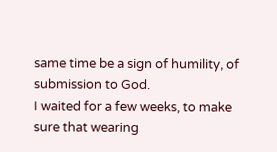same time be a sign of humility, of submission to God.
I waited for a few weeks, to make sure that wearing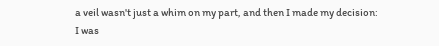a veil wasn't just a whim on my part, and then I made my decision:
I was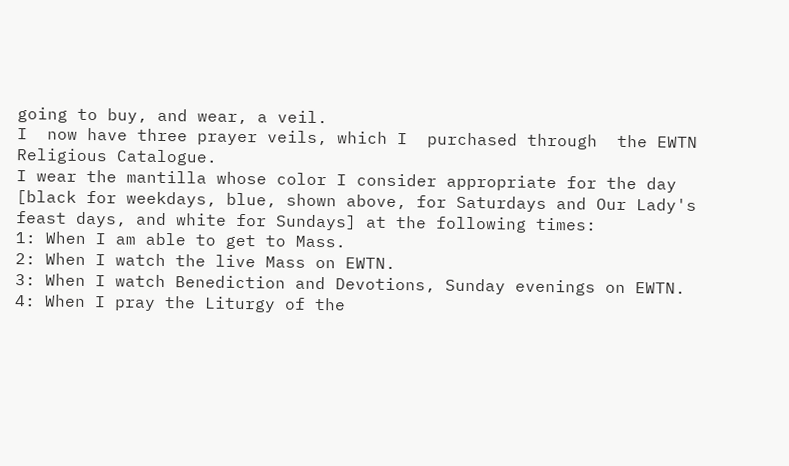going to buy, and wear, a veil.
I  now have three prayer veils, which I  purchased through  the EWTN Religious Catalogue.
I wear the mantilla whose color I consider appropriate for the day [black for weekdays, blue, shown above, for Saturdays and Our Lady's feast days, and white for Sundays] at the following times:
1: When I am able to get to Mass.
2: When I watch the live Mass on EWTN.
3: When I watch Benediction and Devotions, Sunday evenings on EWTN.
4: When I pray the Liturgy of the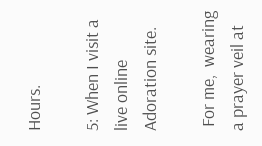Hours.

5: When I visit a live online Adoration site.

 For me,  wearing a prayer veil at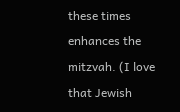these times enhances the mitzvah. (I love that Jewish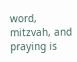word, mitzvah, and praying is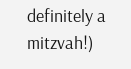definitely a mitzvah!)